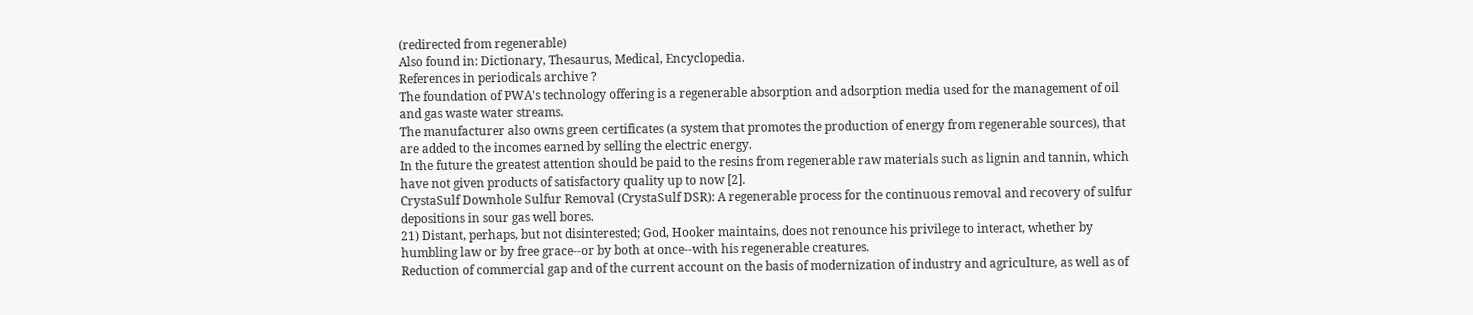(redirected from regenerable)
Also found in: Dictionary, Thesaurus, Medical, Encyclopedia.
References in periodicals archive ?
The foundation of PWA's technology offering is a regenerable absorption and adsorption media used for the management of oil and gas waste water streams.
The manufacturer also owns green certificates (a system that promotes the production of energy from regenerable sources), that are added to the incomes earned by selling the electric energy.
In the future the greatest attention should be paid to the resins from regenerable raw materials such as lignin and tannin, which have not given products of satisfactory quality up to now [2].
CrystaSulf Downhole Sulfur Removal (CrystaSulf DSR): A regenerable process for the continuous removal and recovery of sulfur depositions in sour gas well bores.
21) Distant, perhaps, but not disinterested; God, Hooker maintains, does not renounce his privilege to interact, whether by humbling law or by free grace--or by both at once--with his regenerable creatures.
Reduction of commercial gap and of the current account on the basis of modernization of industry and agriculture, as well as of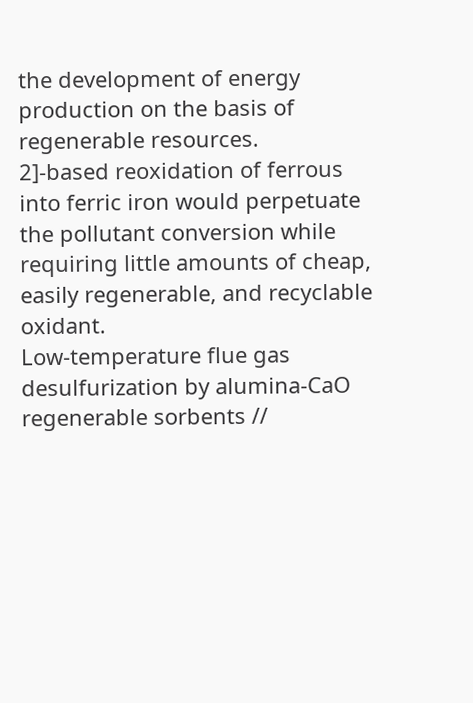the development of energy production on the basis of regenerable resources.
2]-based reoxidation of ferrous into ferric iron would perpetuate the pollutant conversion while requiring little amounts of cheap, easily regenerable, and recyclable oxidant.
Low-temperature flue gas desulfurization by alumina-CaO regenerable sorbents //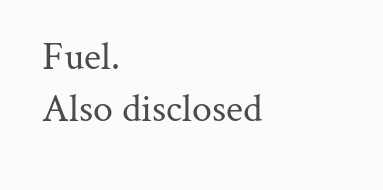Fuel.
Also disclosed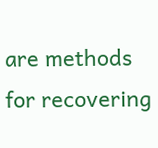are methods for recovering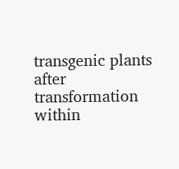transgenic plants after transformation within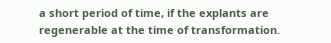a short period of time, if the explants are regenerable at the time of transformation.